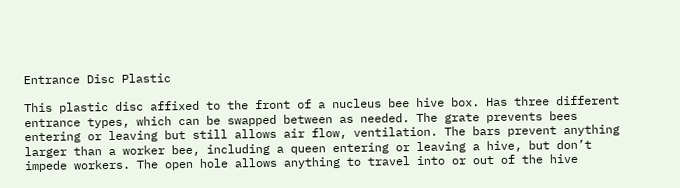Entrance Disc Plastic

This plastic disc affixed to the front of a nucleus bee hive box. Has three different entrance types, which can be swapped between as needed. The grate prevents bees entering or leaving but still allows air flow, ventilation. The bars prevent anything larger than a worker bee, including a queen entering or leaving a hive, but don’t impede workers. The open hole allows anything to travel into or out of the hive